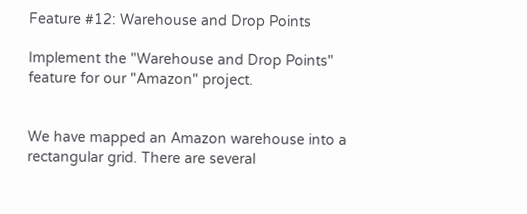Feature #12: Warehouse and Drop Points

Implement the "Warehouse and Drop Points" feature for our "Amazon" project.


We have mapped an Amazon warehouse into a rectangular grid. There are several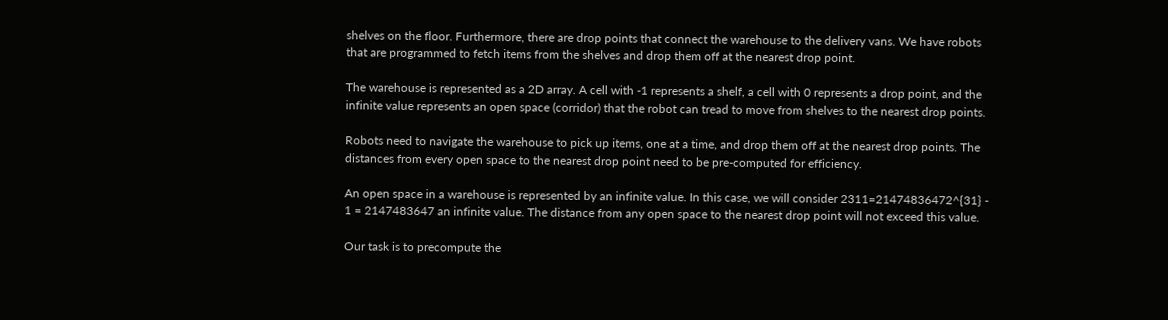shelves on the floor. Furthermore, there are drop points that connect the warehouse to the delivery vans. We have robots that are programmed to fetch items from the shelves and drop them off at the nearest drop point.

The warehouse is represented as a 2D array. A cell with -1 represents a shelf, a cell with 0 represents a drop point, and the infinite value represents an open space (corridor) that the robot can tread to move from shelves to the nearest drop points.

Robots need to navigate the warehouse to pick up items, one at a time, and drop them off at the nearest drop points. The distances from every open space to the nearest drop point need to be pre-computed for efficiency.

An open space in a warehouse is represented by an infinite value. In this case, we will consider 2311=21474836472^{31} - 1 = 2147483647 an infinite value. The distance from any open space to the nearest drop point will not exceed this value.

Our task is to precompute the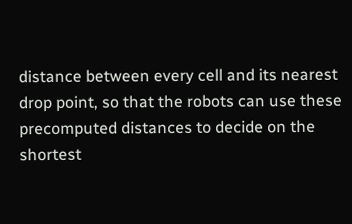distance between every cell and its nearest drop point, so that the robots can use these precomputed distances to decide on the shortest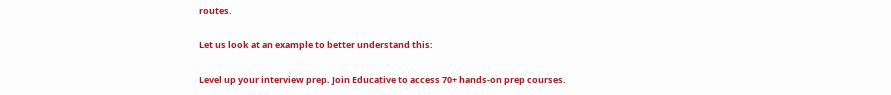routes.

Let us look at an example to better understand this:

Level up your interview prep. Join Educative to access 70+ hands-on prep courses.